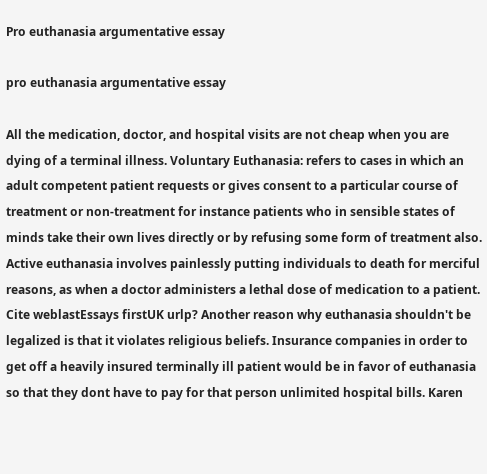Pro euthanasia argumentative essay

pro euthanasia argumentative essay

All the medication, doctor, and hospital visits are not cheap when you are dying of a terminal illness. Voluntary Euthanasia: refers to cases in which an adult competent patient requests or gives consent to a particular course of treatment or non-treatment for instance patients who in sensible states of minds take their own lives directly or by refusing some form of treatment also. Active euthanasia involves painlessly putting individuals to death for merciful reasons, as when a doctor administers a lethal dose of medication to a patient. Cite weblastEssays firstUK urlp? Another reason why euthanasia shouldn't be legalized is that it violates religious beliefs. Insurance companies in order to get off a heavily insured terminally ill patient would be in favor of euthanasia so that they dont have to pay for that person unlimited hospital bills. Karen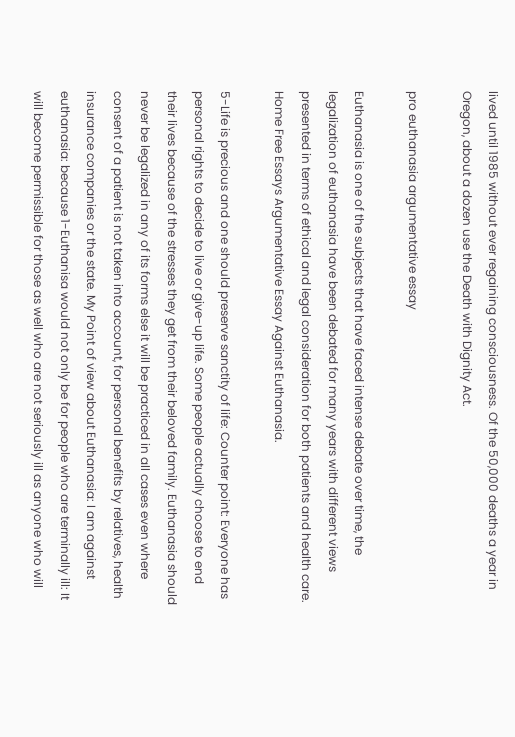lived until 1985 without ever regaining consciousness. Of the 50,000 deaths a year in Oregon, about a dozen use the Death with Dignity Act.

pro euthanasia argumentative essay

Euthanasia is one of the subjects that have faced intense debate over time, the legalization of euthanasia have been debated for many years with different views presented in terms of ethical and legal consideration for both patients and health care. Home Free Essays Argumentative Essay Against Euthanasia.

5-Life is precious and one should preserve sanctity of life: Counter point: Everyone has personal rights to decide to live or give-up life. Some people actually choose to end their lives because of the stresses they get from their beloved family. Euthanasia should never be legalized in any of its forms else it will be practiced in all cases even where consent of a patient is not taken into account, for personal benefits by relatives, health insurance companies or the state. My Point of view about Euthanasia: I am against euthanasia: because 1-Euthanisa would not only be for people who are terminally ill: It will become permissible for those as well who are not seriously ill as anyone who will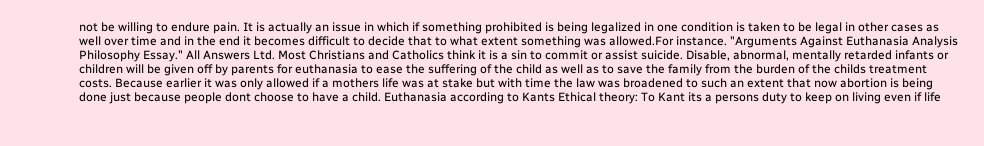not be willing to endure pain. It is actually an issue in which if something prohibited is being legalized in one condition is taken to be legal in other cases as well over time and in the end it becomes difficult to decide that to what extent something was allowed.For instance. "Arguments Against Euthanasia Analysis Philosophy Essay." All Answers Ltd. Most Christians and Catholics think it is a sin to commit or assist suicide. Disable, abnormal, mentally retarded infants or children will be given off by parents for euthanasia to ease the suffering of the child as well as to save the family from the burden of the childs treatment costs. Because earlier it was only allowed if a mothers life was at stake but with time the law was broadened to such an extent that now abortion is being done just because people dont choose to have a child. Euthanasia according to Kants Ethical theory: To Kant its a persons duty to keep on living even if life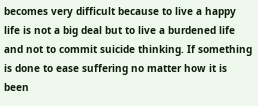becomes very difficult because to live a happy life is not a big deal but to live a burdened life and not to commit suicide thinking. If something is done to ease suffering no matter how it is been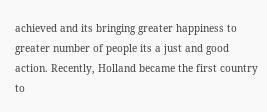achieved and its bringing greater happiness to greater number of people its a just and good action. Recently, Holland became the first country to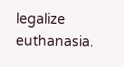legalize euthanasia.